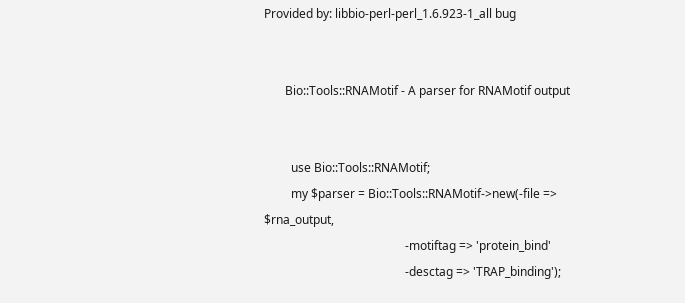Provided by: libbio-perl-perl_1.6.923-1_all bug


       Bio::Tools::RNAMotif - A parser for RNAMotif output


         use Bio::Tools::RNAMotif;
         my $parser = Bio::Tools::RNAMotif->new(-file => $rna_output,
                                               -motiftag => 'protein_bind'
                                               -desctag => 'TRAP_binding');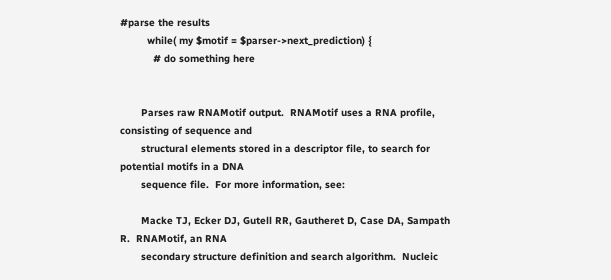#parse the results
         while( my $motif = $parser->next_prediction) {
           # do something here


       Parses raw RNAMotif output.  RNAMotif uses a RNA profile, consisting of sequence and
       structural elements stored in a descriptor file, to search for potential motifs in a DNA
       sequence file.  For more information, see:

       Macke TJ, Ecker DJ, Gutell RR, Gautheret D, Case DA, Sampath R.  RNAMotif, an RNA
       secondary structure definition and search algorithm.  Nucleic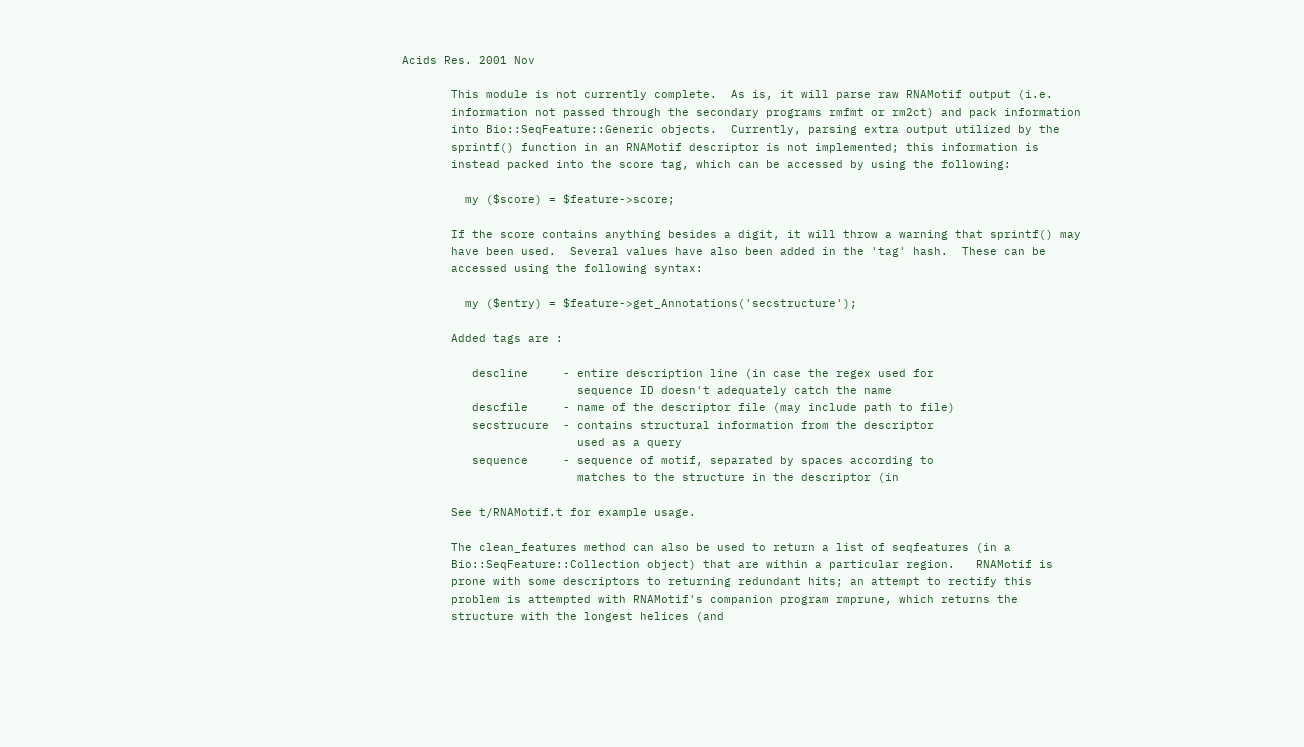Acids Res. 2001 Nov

       This module is not currently complete.  As is, it will parse raw RNAMotif output (i.e.
       information not passed through the secondary programs rmfmt or rm2ct) and pack information
       into Bio::SeqFeature::Generic objects.  Currently, parsing extra output utilized by the
       sprintf() function in an RNAMotif descriptor is not implemented; this information is
       instead packed into the score tag, which can be accessed by using the following:

         my ($score) = $feature->score;

       If the score contains anything besides a digit, it will throw a warning that sprintf() may
       have been used.  Several values have also been added in the 'tag' hash.  These can be
       accessed using the following syntax:

         my ($entry) = $feature->get_Annotations('secstructure');

       Added tags are :

          descline     - entire description line (in case the regex used for
                         sequence ID doesn't adequately catch the name
          descfile     - name of the descriptor file (may include path to file)
          secstrucure  - contains structural information from the descriptor
                         used as a query
          sequence     - sequence of motif, separated by spaces according to
                         matches to the structure in the descriptor (in

       See t/RNAMotif.t for example usage.

       The clean_features method can also be used to return a list of seqfeatures (in a
       Bio::SeqFeature::Collection object) that are within a particular region.   RNAMotif is
       prone with some descriptors to returning redundant hits; an attempt to rectify this
       problem is attempted with RNAMotif's companion program rmprune, which returns the
       structure with the longest helices (and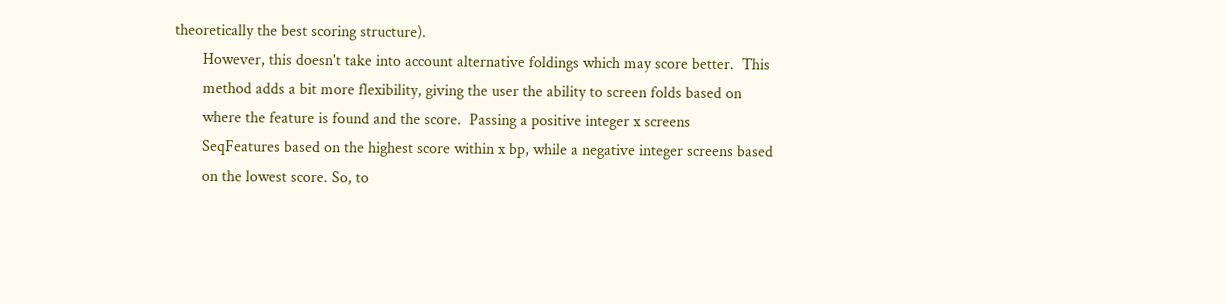theoretically the best scoring structure).
       However, this doesn't take into account alternative foldings which may score better.  This
       method adds a bit more flexibility, giving the user the ability to screen folds based on
       where the feature is found and the score.  Passing a positive integer x screens
       SeqFeatures based on the highest score within x bp, while a negative integer screens based
       on the lowest score. So, to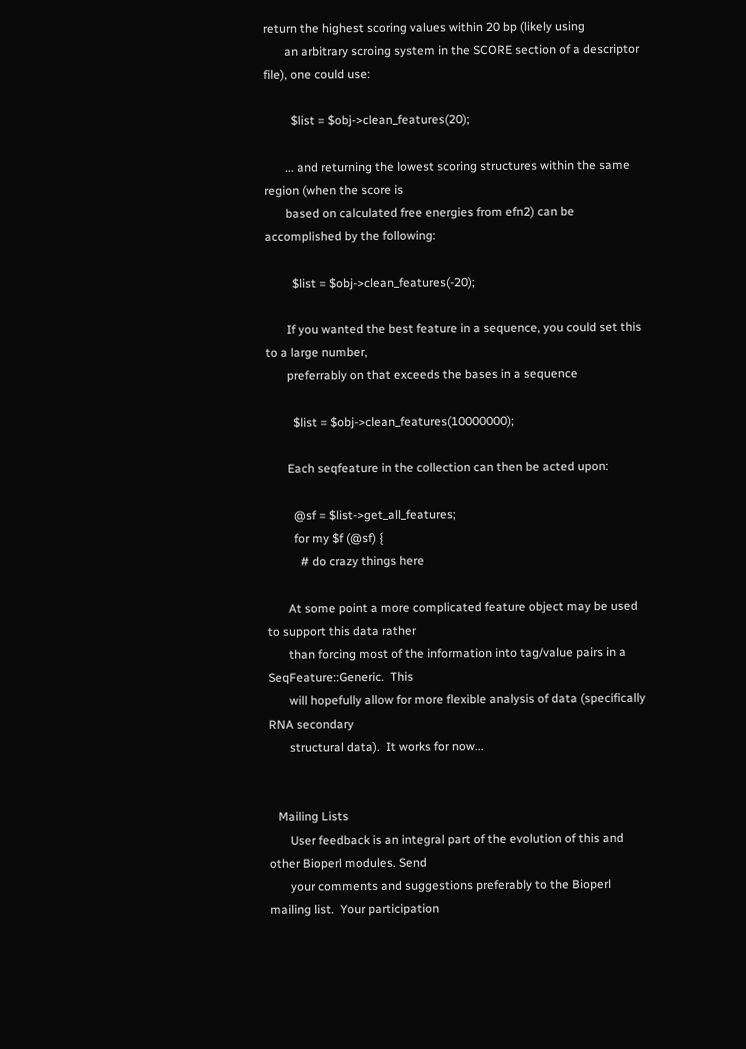return the highest scoring values within 20 bp (likely using
       an arbitrary scroing system in the SCORE section of a descriptor file), one could use:

         $list = $obj->clean_features(20);

       ... and returning the lowest scoring structures within the same region (when the score is
       based on calculated free energies from efn2) can be accomplished by the following:

         $list = $obj->clean_features(-20);

       If you wanted the best feature in a sequence, you could set this to a large number,
       preferrably on that exceeds the bases in a sequence

         $list = $obj->clean_features(10000000);

       Each seqfeature in the collection can then be acted upon:

         @sf = $list->get_all_features;
         for my $f (@sf) {
           # do crazy things here

       At some point a more complicated feature object may be used to support this data rather
       than forcing most of the information into tag/value pairs in a SeqFeature::Generic.  This
       will hopefully allow for more flexible analysis of data (specifically RNA secondary
       structural data).  It works for now...


   Mailing Lists
       User feedback is an integral part of the evolution of this and other Bioperl modules. Send
       your comments and suggestions preferably to the Bioperl mailing list.  Your participation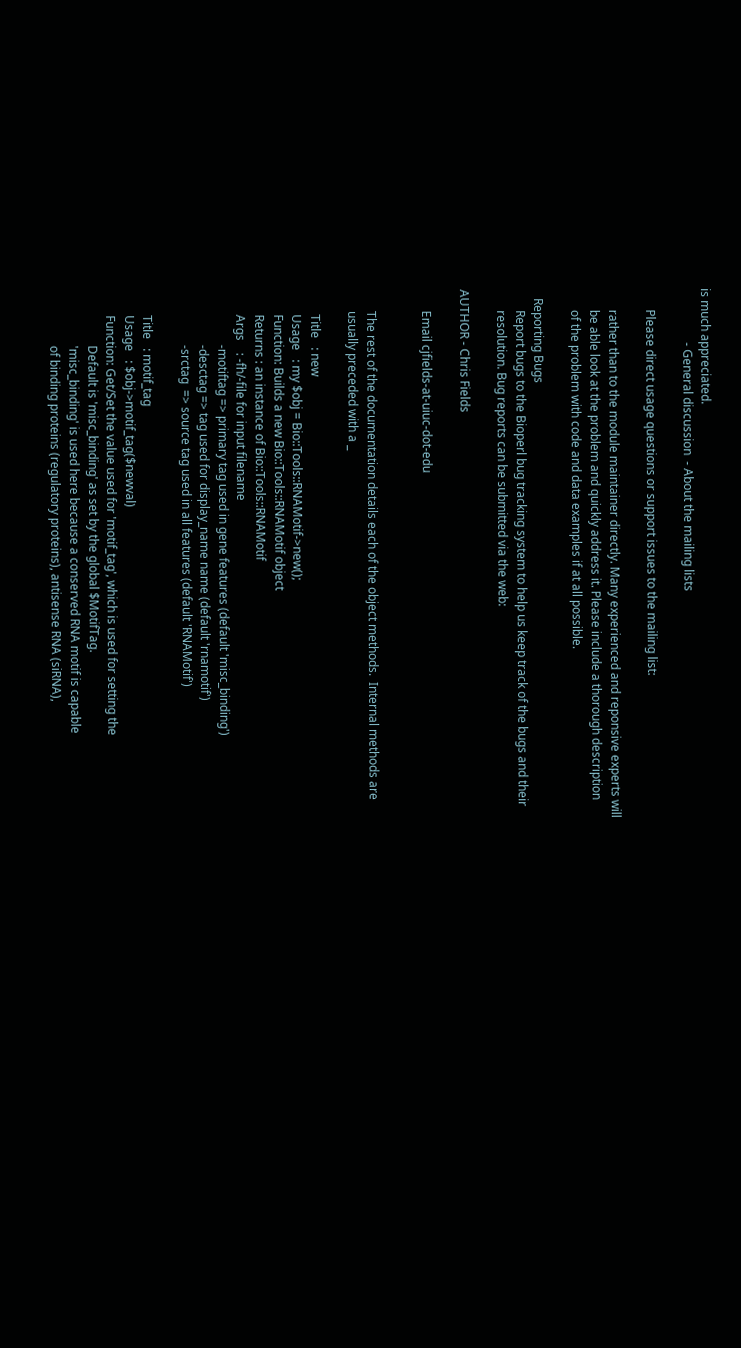is much appreciated.
                  - General discussion  - About the mailing lists

       Please direct usage questions or support issues to the mailing list:

       rather than to the module maintainer directly. Many experienced and reponsive experts will
       be able look at the problem and quickly address it. Please include a thorough description
       of the problem with code and data examples if at all possible.

   Reporting Bugs
       Report bugs to the Bioperl bug tracking system to help us keep track of the bugs and their
       resolution. Bug reports can be submitted via the web:

AUTHOR - Chris Fields

       Email cjfields-at-uiuc-dot-edu


       The rest of the documentation details each of the object methods.  Internal methods are
       usually preceded with a _

        Title   : new
        Usage   : my $obj = Bio::Tools::RNAMotif->new();
        Function: Builds a new Bio::Tools::RNAMotif object
        Returns : an instance of Bio::Tools::RNAMotif
        Args    : -fh/-file for input filename
                  -motiftag => primary tag used in gene features (default 'misc_binding')
                  -desctag => tag used for display_name name (default 'rnamotif')
                  -srctag  => source tag used in all features (default 'RNAMotif')

        Title   : motif_tag
        Usage   : $obj->motif_tag($newval)
        Function: Get/Set the value used for 'motif_tag', which is used for setting the
                  Default is 'misc_binding' as set by the global $MotifTag.
                  'misc_binding' is used here because a conserved RNA motif is capable
                  of binding proteins (regulatory proteins), antisense RNA (siRNA),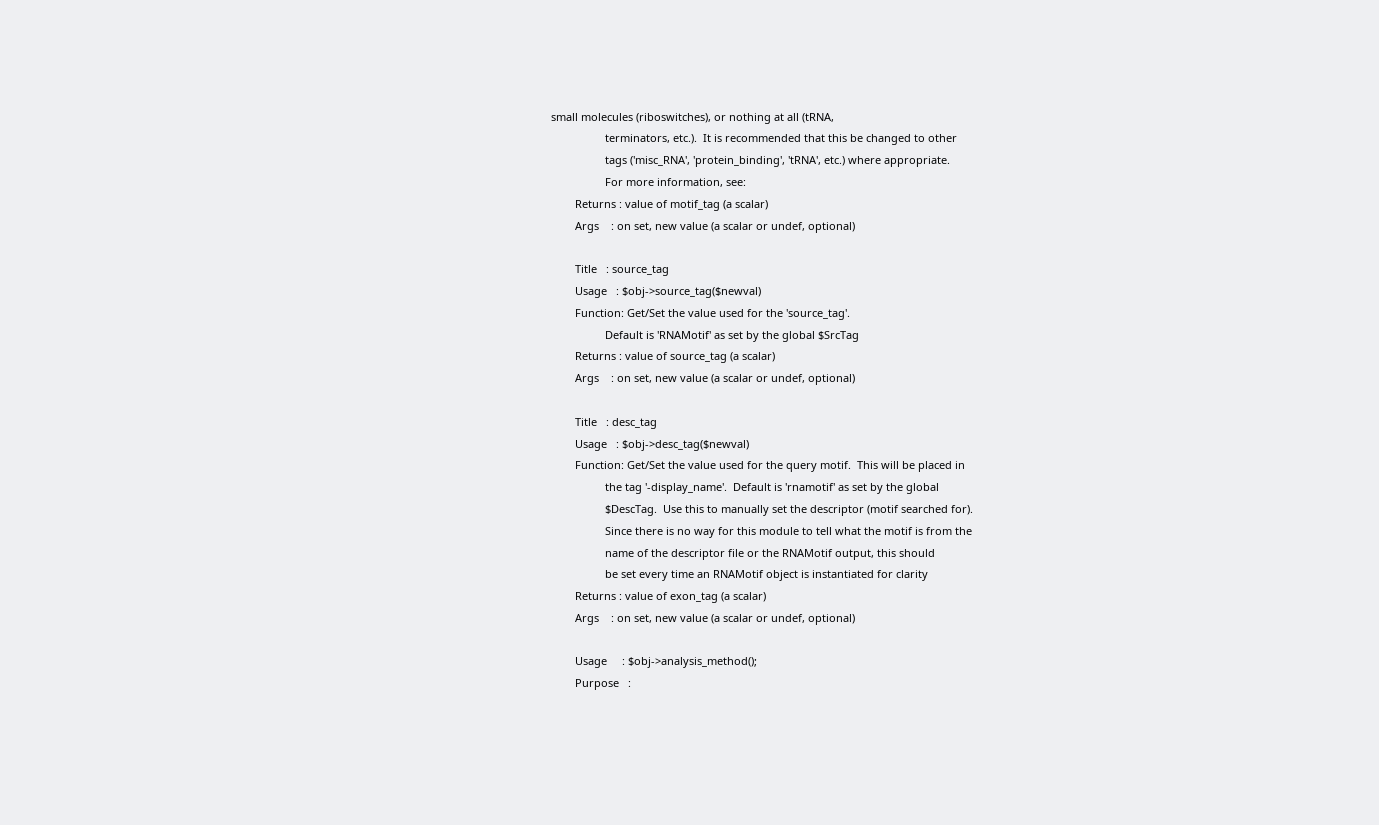small molecules (riboswitches), or nothing at all (tRNA,
                  terminators, etc.).  It is recommended that this be changed to other
                  tags ('misc_RNA', 'protein_binding', 'tRNA', etc.) where appropriate.
                  For more information, see:
        Returns : value of motif_tag (a scalar)
        Args    : on set, new value (a scalar or undef, optional)

        Title   : source_tag
        Usage   : $obj->source_tag($newval)
        Function: Get/Set the value used for the 'source_tag'.
                  Default is 'RNAMotif' as set by the global $SrcTag
        Returns : value of source_tag (a scalar)
        Args    : on set, new value (a scalar or undef, optional)

        Title   : desc_tag
        Usage   : $obj->desc_tag($newval)
        Function: Get/Set the value used for the query motif.  This will be placed in
                  the tag '-display_name'.  Default is 'rnamotif' as set by the global
                  $DescTag.  Use this to manually set the descriptor (motif searched for).
                  Since there is no way for this module to tell what the motif is from the
                  name of the descriptor file or the RNAMotif output, this should
                  be set every time an RNAMotif object is instantiated for clarity
        Returns : value of exon_tag (a scalar)
        Args    : on set, new value (a scalar or undef, optional)

        Usage     : $obj->analysis_method();
        Purpose   :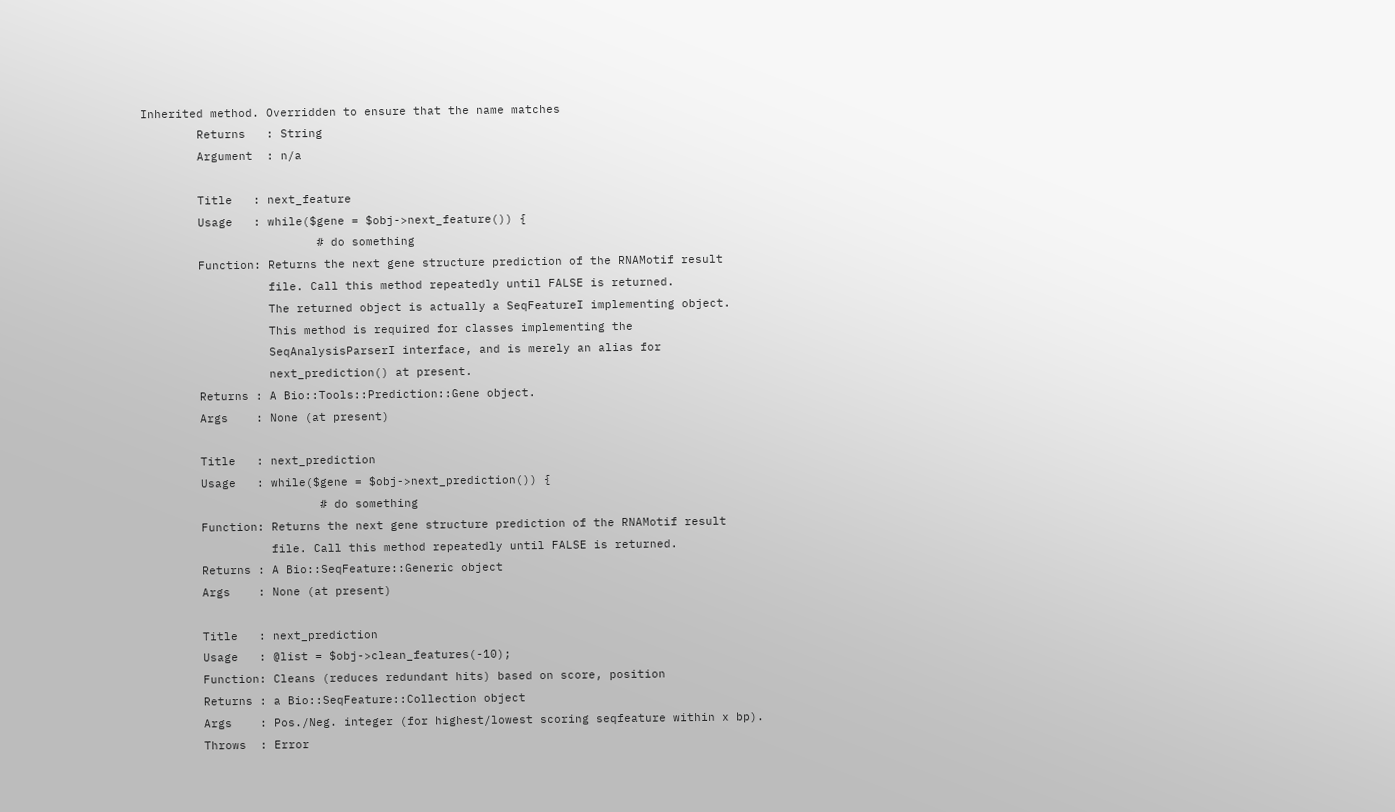Inherited method. Overridden to ensure that the name matches
        Returns   : String
        Argument  : n/a

        Title   : next_feature
        Usage   : while($gene = $obj->next_feature()) {
                         # do something
        Function: Returns the next gene structure prediction of the RNAMotif result
                  file. Call this method repeatedly until FALSE is returned.
                  The returned object is actually a SeqFeatureI implementing object.
                  This method is required for classes implementing the
                  SeqAnalysisParserI interface, and is merely an alias for
                  next_prediction() at present.
        Returns : A Bio::Tools::Prediction::Gene object.
        Args    : None (at present)

        Title   : next_prediction
        Usage   : while($gene = $obj->next_prediction()) {
                         # do something
        Function: Returns the next gene structure prediction of the RNAMotif result
                  file. Call this method repeatedly until FALSE is returned.
        Returns : A Bio::SeqFeature::Generic object
        Args    : None (at present)

        Title   : next_prediction
        Usage   : @list = $obj->clean_features(-10);
        Function: Cleans (reduces redundant hits) based on score, position
        Returns : a Bio::SeqFeature::Collection object
        Args    : Pos./Neg. integer (for highest/lowest scoring seqfeature within x bp).
        Throws  : Error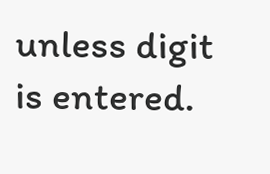unless digit is entered.